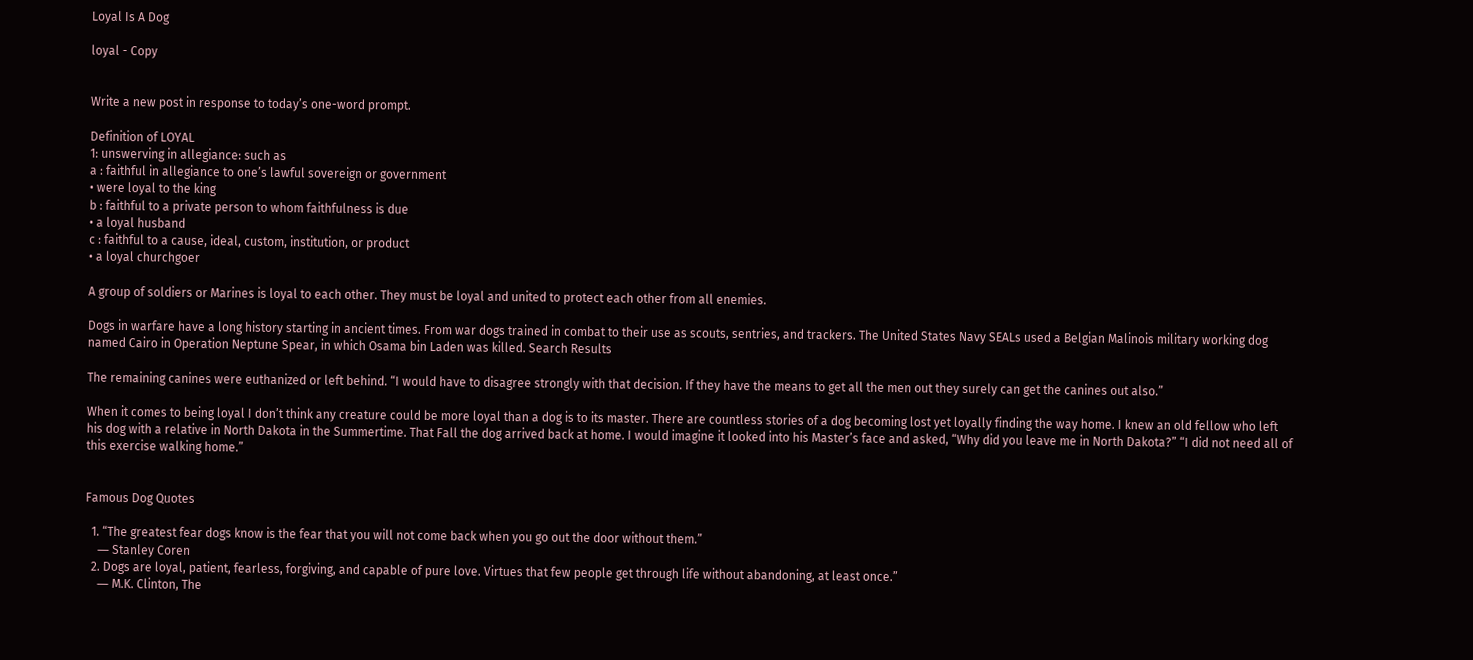Loyal Is A Dog

loyal - Copy


Write a new post in response to today’s one-word prompt.

Definition of LOYAL
1: unswerving in allegiance: such as
a : faithful in allegiance to one’s lawful sovereign or government
• were loyal to the king
b : faithful to a private person to whom faithfulness is due
• a loyal husband
c : faithful to a cause, ideal, custom, institution, or product
• a loyal churchgoer

A group of soldiers or Marines is loyal to each other. They must be loyal and united to protect each other from all enemies.

Dogs in warfare have a long history starting in ancient times. From war dogs trained in combat to their use as scouts, sentries, and trackers. The United States Navy SEALs used a Belgian Malinois military working dog named Cairo in Operation Neptune Spear, in which Osama bin Laden was killed. Search Results

The remaining canines were euthanized or left behind. “I would have to disagree strongly with that decision. If they have the means to get all the men out they surely can get the canines out also.”

When it comes to being loyal I don’t think any creature could be more loyal than a dog is to its master. There are countless stories of a dog becoming lost yet loyally finding the way home. I knew an old fellow who left his dog with a relative in North Dakota in the Summertime. That Fall the dog arrived back at home. I would imagine it looked into his Master’s face and asked, “Why did you leave me in North Dakota?” “I did not need all of this exercise walking home.”


Famous Dog Quotes

  1. “The greatest fear dogs know is the fear that you will not come back when you go out the door without them.”
    ― Stanley Coren
  2. Dogs are loyal, patient, fearless, forgiving, and capable of pure love. Virtues that few people get through life without abandoning, at least once.”
    ― M.K. Clinton, The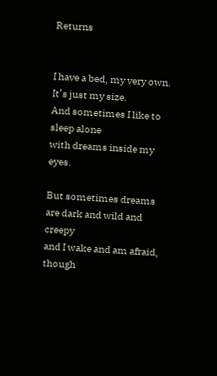Returns


I have a bed, my very own.
It’s just my size.
And sometimes I like to sleep alone
with dreams inside my eyes.

But sometimes dreams are dark and wild and creepy
and I wake and am afraid, though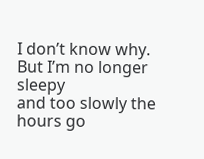I don’t know why.
But I’m no longer sleepy
and too slowly the hours go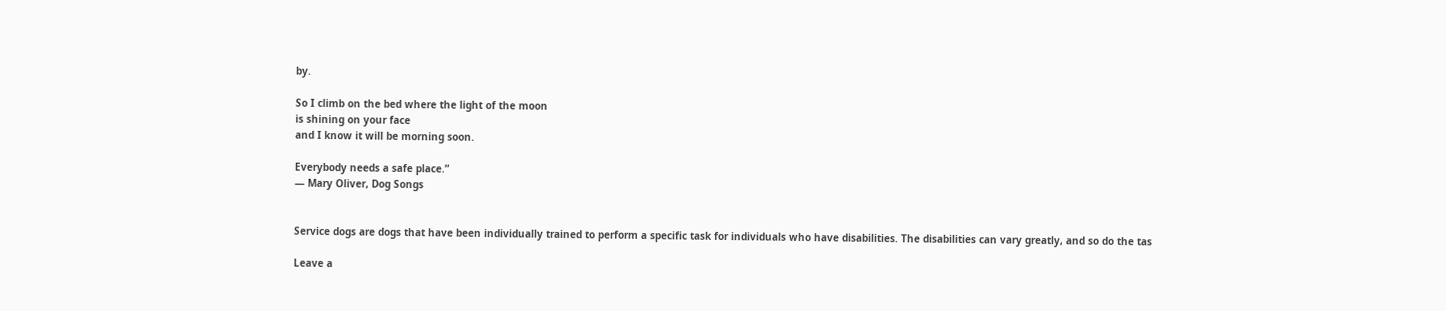by.

So I climb on the bed where the light of the moon
is shining on your face
and I know it will be morning soon.

Everybody needs a safe place.”
― Mary Oliver, Dog Songs


Service dogs are dogs that have been individually trained to perform a specific task for individuals who have disabilities. The disabilities can vary greatly, and so do the tas

Leave a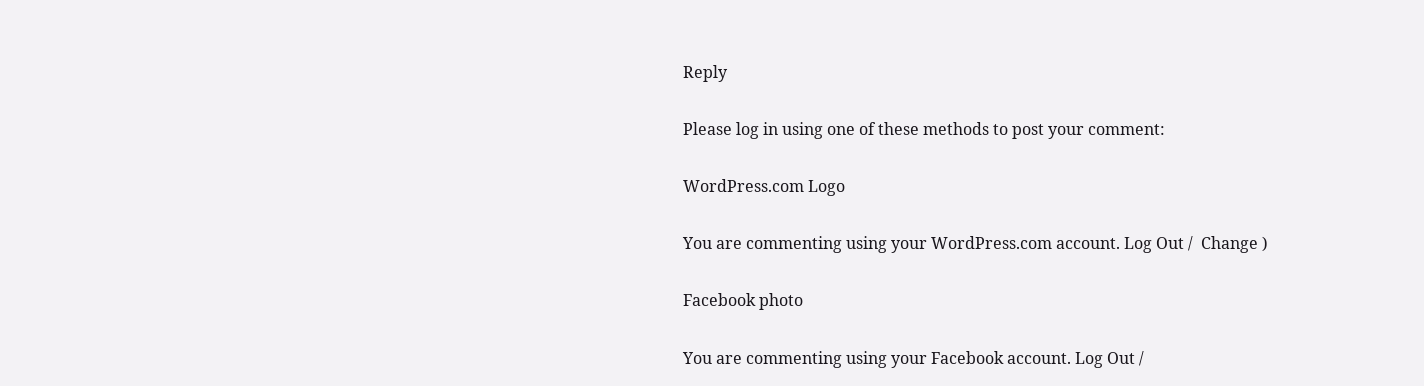Reply

Please log in using one of these methods to post your comment:

WordPress.com Logo

You are commenting using your WordPress.com account. Log Out /  Change )

Facebook photo

You are commenting using your Facebook account. Log Out /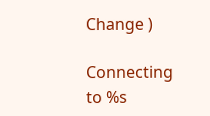Change )

Connecting to %s